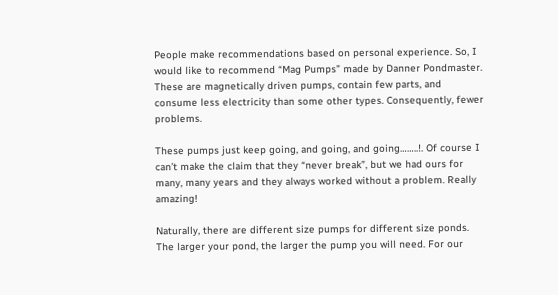People make recommendations based on personal experience. So, I would like to recommend “Mag Pumps” made by Danner Pondmaster. These are magnetically driven pumps, contain few parts, and consume less electricity than some other types. Consequently, fewer problems.

These pumps just keep going, and going, and going……..!. Of course I can’t make the claim that they “never break”, but we had ours for many, many years and they always worked without a problem. Really amazing!

Naturally, there are different size pumps for different size ponds. The larger your pond, the larger the pump you will need. For our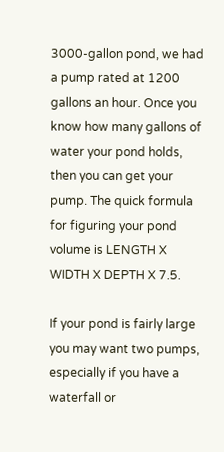3000-gallon pond, we had a pump rated at 1200 gallons an hour. Once you know how many gallons of water your pond holds, then you can get your pump. The quick formula for figuring your pond volume is LENGTH X WIDTH X DEPTH X 7.5.

If your pond is fairly large you may want two pumps, especially if you have a waterfall or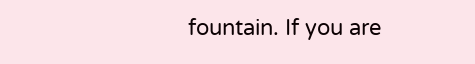fountain. If you are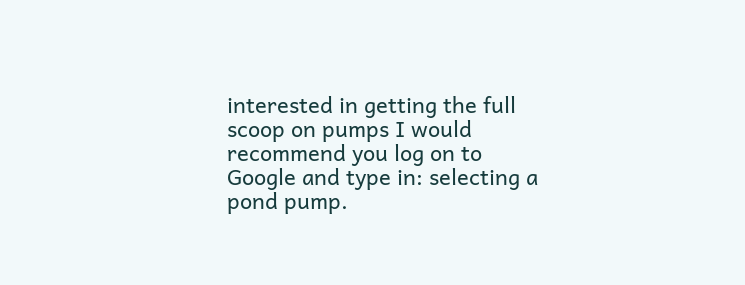interested in getting the full scoop on pumps I would recommend you log on to Google and type in: selecting a pond pump.